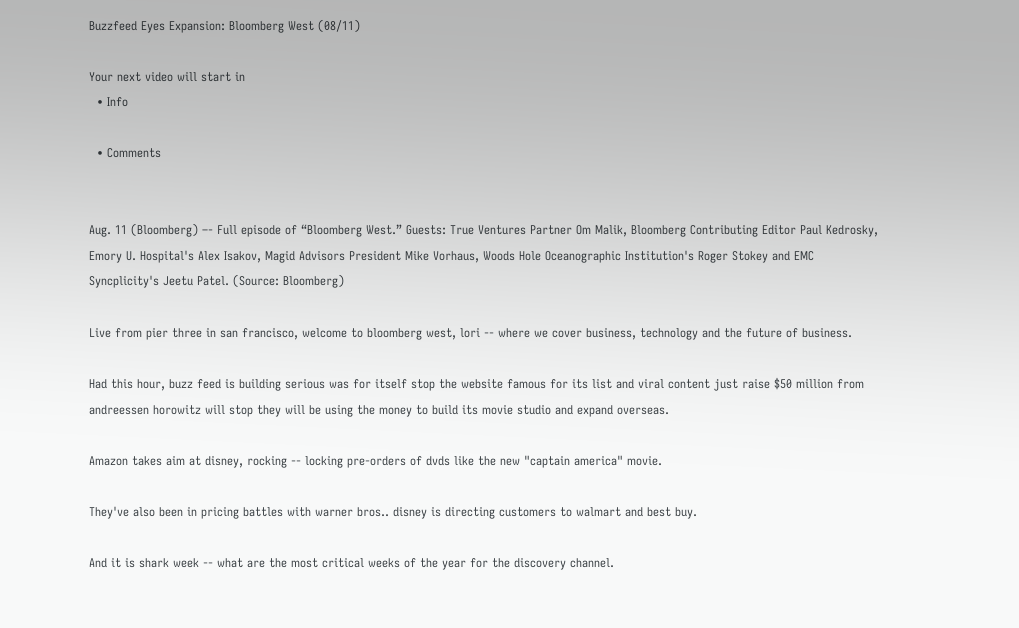Buzzfeed Eyes Expansion: Bloomberg West (08/11)

Your next video will start in
  • Info

  • Comments


Aug. 11 (Bloomberg) –- Full episode of “Bloomberg West.” Guests: True Ventures Partner Om Malik, Bloomberg Contributing Editor Paul Kedrosky, Emory U. Hospital's Alex Isakov, Magid Advisors President Mike Vorhaus, Woods Hole Oceanographic Institution's Roger Stokey and EMC Syncplicity's Jeetu Patel. (Source: Bloomberg)

Live from pier three in san francisco, welcome to bloomberg west, lori -- where we cover business, technology and the future of business.

Had this hour, buzz feed is building serious was for itself stop the website famous for its list and viral content just raise $50 million from andreessen horowitz will stop they will be using the money to build its movie studio and expand overseas.

Amazon takes aim at disney, rocking -- locking pre-orders of dvds like the new "captain america" movie.

They've also been in pricing battles with warner bros.. disney is directing customers to walmart and best buy.

And it is shark week -- what are the most critical weeks of the year for the discovery channel.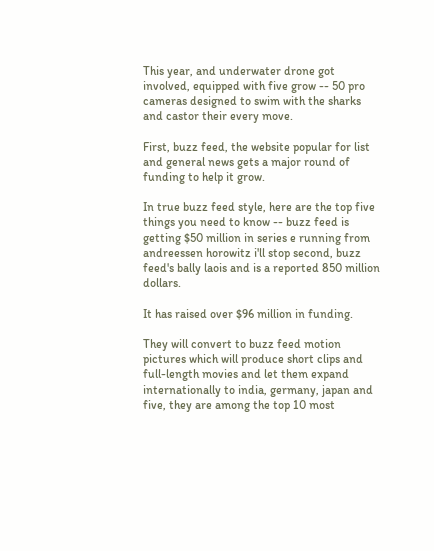This year, and underwater drone got involved, equipped with five grow -- 50 pro cameras designed to swim with the sharks and castor their every move.

First, buzz feed, the website popular for list and general news gets a major round of funding to help it grow.

In true buzz feed style, here are the top five things you need to know -- buzz feed is getting $50 million in series e running from andreessen horowitz i'll stop second, buzz feed's bally laois and is a reported 850 million dollars.

It has raised over $96 million in funding.

They will convert to buzz feed motion pictures which will produce short clips and full-length movies and let them expand internationally to india, germany, japan and five, they are among the top 10 most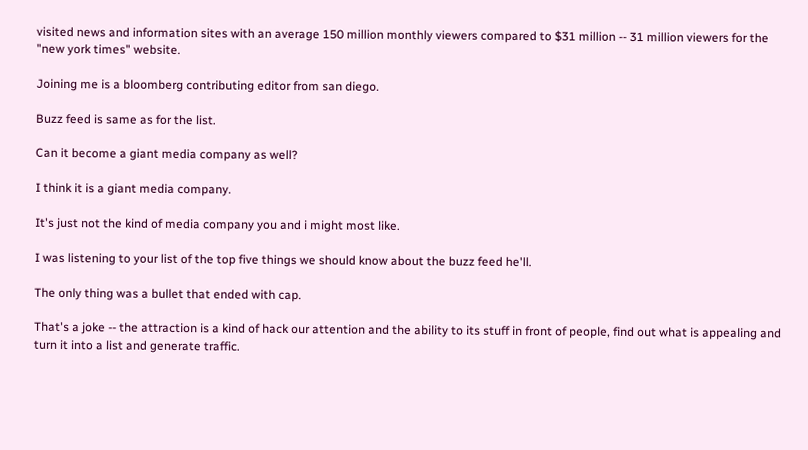visited news and information sites with an average 150 million monthly viewers compared to $31 million -- 31 million viewers for the "new york times" website.

Joining me is a bloomberg contributing editor from san diego.

Buzz feed is same as for the list.

Can it become a giant media company as well?

I think it is a giant media company.

It's just not the kind of media company you and i might most like.

I was listening to your list of the top five things we should know about the buzz feed he'll.

The only thing was a bullet that ended with cap.

That's a joke -- the attraction is a kind of hack our attention and the ability to its stuff in front of people, find out what is appealing and turn it into a list and generate traffic.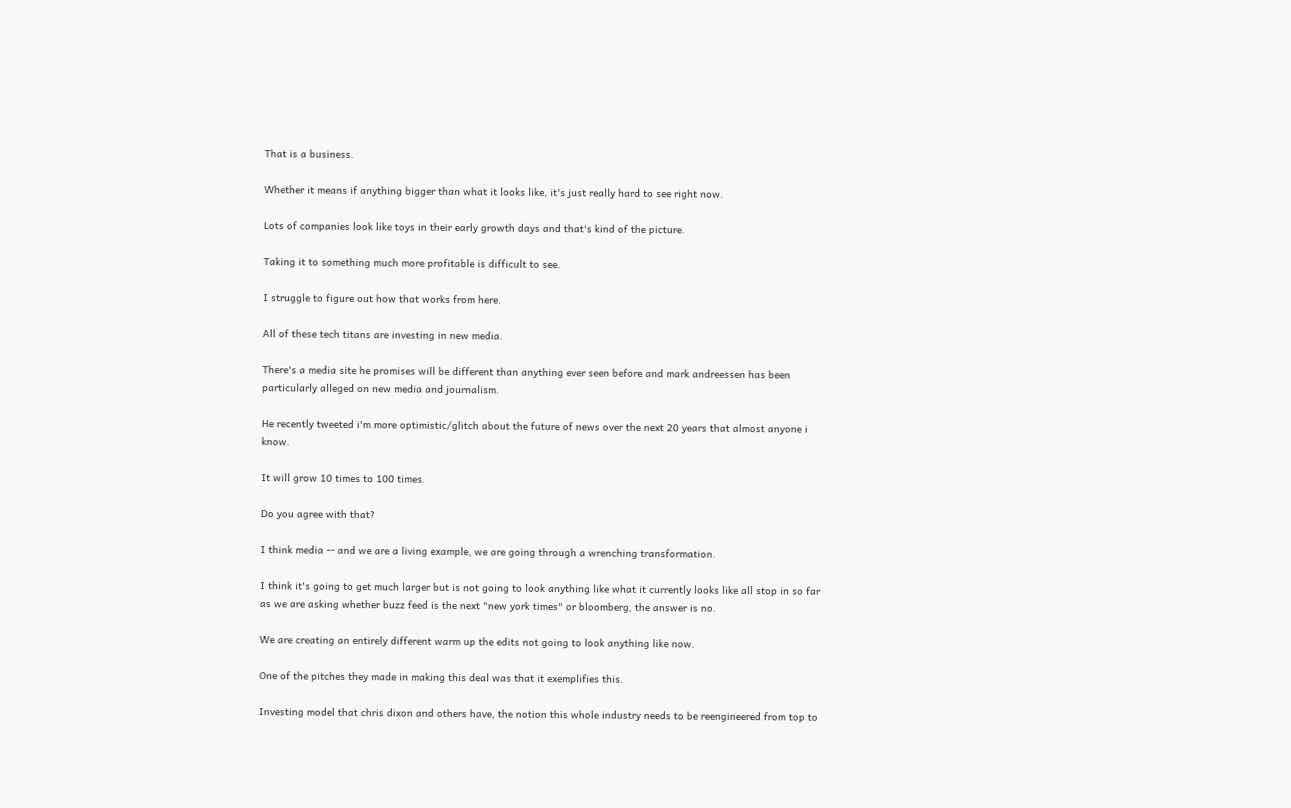That is a business.

Whether it means if anything bigger than what it looks like, it's just really hard to see right now.

Lots of companies look like toys in their early growth days and that's kind of the picture.

Taking it to something much more profitable is difficult to see.

I struggle to figure out how that works from here.

All of these tech titans are investing in new media.

There's a media site he promises will be different than anything ever seen before and mark andreessen has been particularly alleged on new media and journalism.

He recently tweeted i'm more optimistic/glitch about the future of news over the next 20 years that almost anyone i know.

It will grow 10 times to 100 times.

Do you agree with that?

I think media -- and we are a living example, we are going through a wrenching transformation.

I think it's going to get much larger but is not going to look anything like what it currently looks like all stop in so far as we are asking whether buzz feed is the next "new york times" or bloomberg, the answer is no.

We are creating an entirely different warm up the edits not going to look anything like now.

One of the pitches they made in making this deal was that it exemplifies this.

Investing model that chris dixon and others have, the notion this whole industry needs to be reengineered from top to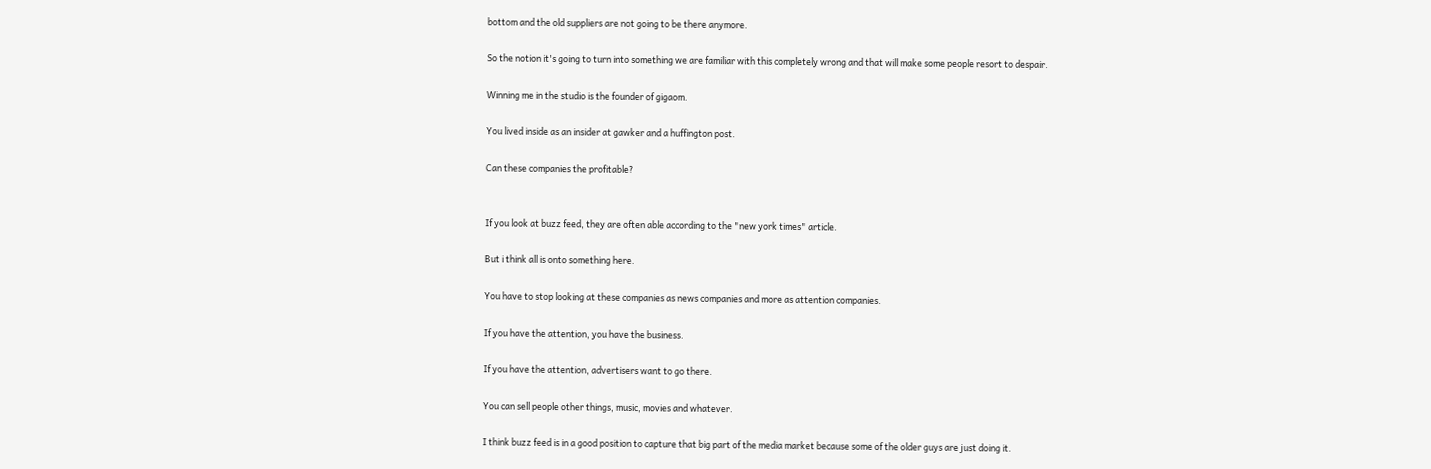bottom and the old suppliers are not going to be there anymore.

So the notion it's going to turn into something we are familiar with this completely wrong and that will make some people resort to despair.

Winning me in the studio is the founder of gigaom.

You lived inside as an insider at gawker and a huffington post.

Can these companies the profitable?


If you look at buzz feed, they are often able according to the "new york times" article.

But i think all is onto something here.

You have to stop looking at these companies as news companies and more as attention companies.

If you have the attention, you have the business.

If you have the attention, advertisers want to go there.

You can sell people other things, music, movies and whatever.

I think buzz feed is in a good position to capture that big part of the media market because some of the older guys are just doing it.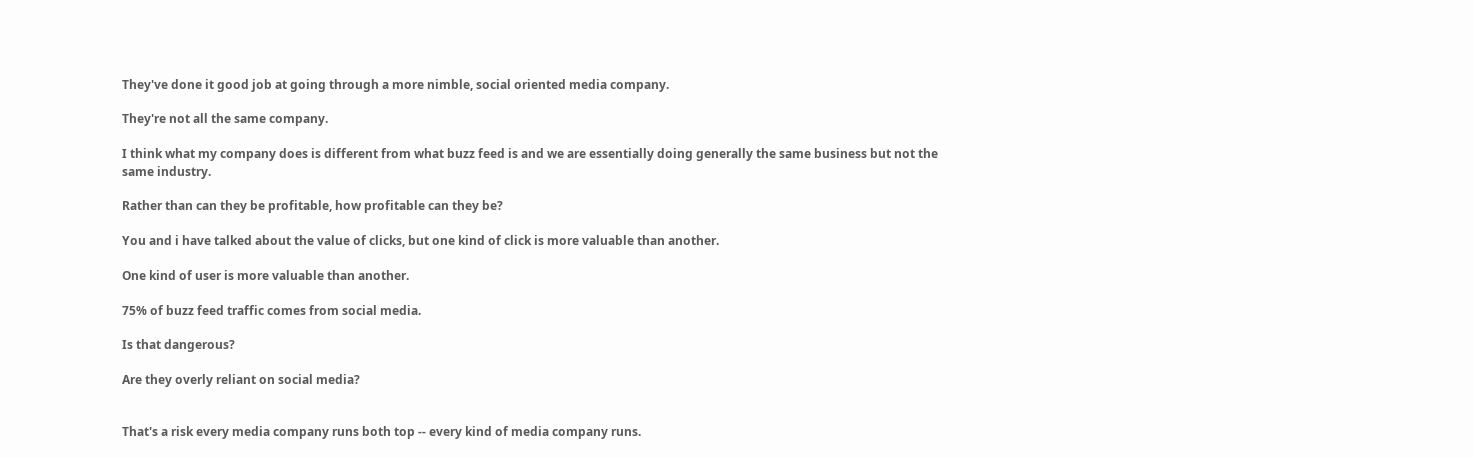They've done it good job at going through a more nimble, social oriented media company.

They're not all the same company.

I think what my company does is different from what buzz feed is and we are essentially doing generally the same business but not the same industry.

Rather than can they be profitable, how profitable can they be?

You and i have talked about the value of clicks, but one kind of click is more valuable than another.

One kind of user is more valuable than another.

75% of buzz feed traffic comes from social media.

Is that dangerous?

Are they overly reliant on social media?


That's a risk every media company runs both top -- every kind of media company runs.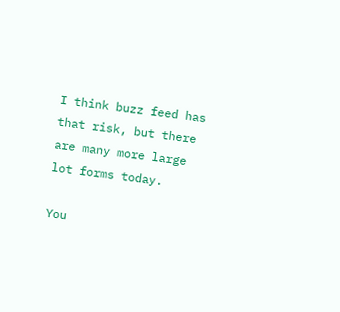I think buzz feed has that risk, but there are many more large lot forms today.

You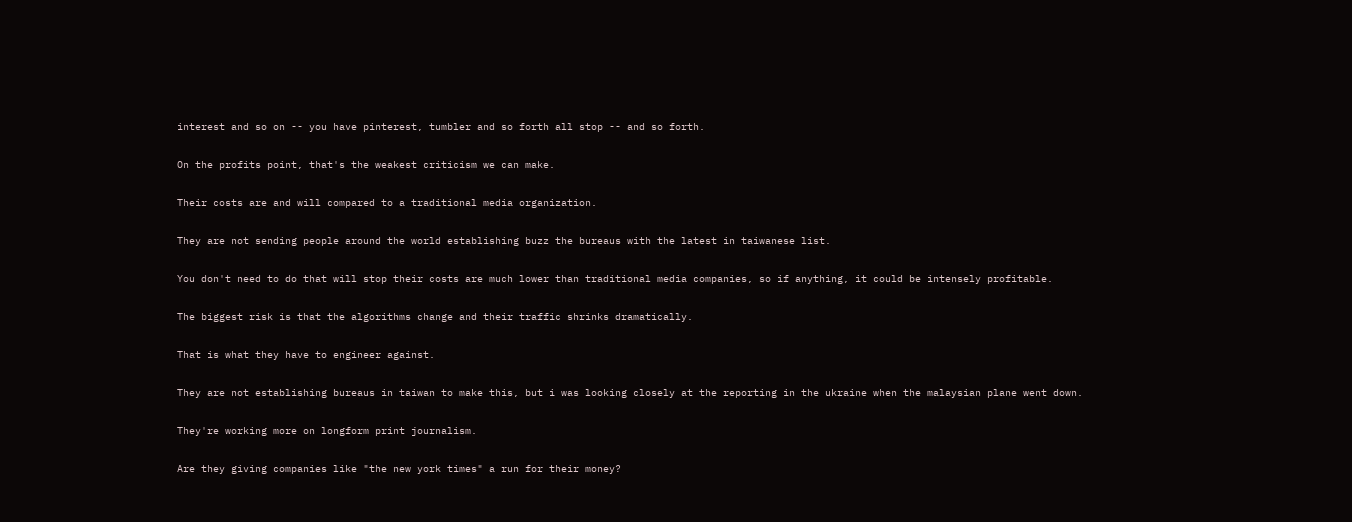interest and so on -- you have pinterest, tumbler and so forth all stop -- and so forth.

On the profits point, that's the weakest criticism we can make.

Their costs are and will compared to a traditional media organization.

They are not sending people around the world establishing buzz the bureaus with the latest in taiwanese list.

You don't need to do that will stop their costs are much lower than traditional media companies, so if anything, it could be intensely profitable.

The biggest risk is that the algorithms change and their traffic shrinks dramatically.

That is what they have to engineer against.

They are not establishing bureaus in taiwan to make this, but i was looking closely at the reporting in the ukraine when the malaysian plane went down.

They're working more on longform print journalism.

Are they giving companies like "the new york times" a run for their money?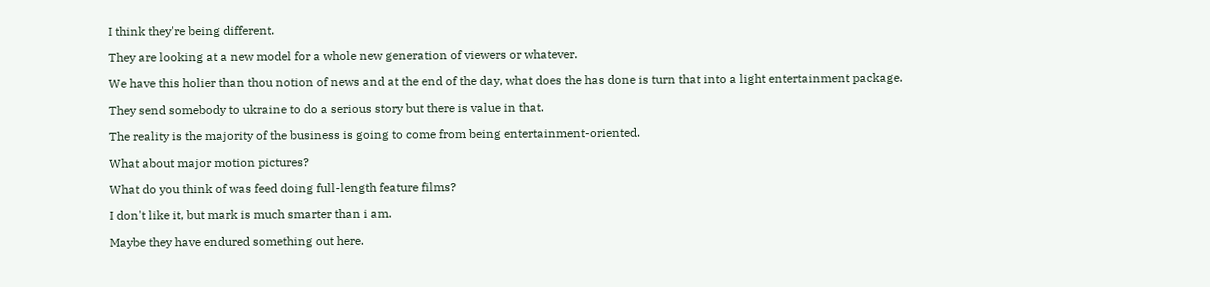I think they're being different.

They are looking at a new model for a whole new generation of viewers or whatever.

We have this holier than thou notion of news and at the end of the day, what does the has done is turn that into a light entertainment package.

They send somebody to ukraine to do a serious story but there is value in that.

The reality is the majority of the business is going to come from being entertainment-oriented.

What about major motion pictures?

What do you think of was feed doing full-length feature films?

I don't like it, but mark is much smarter than i am.

Maybe they have endured something out here.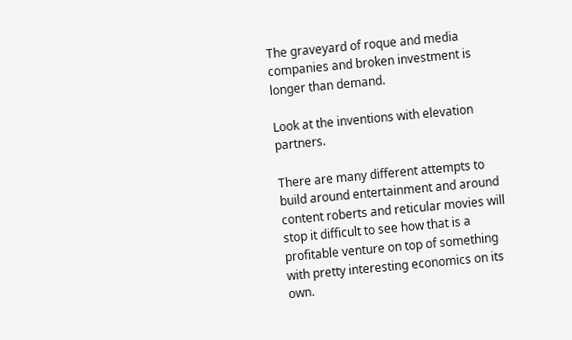The graveyard of roque and media companies and broken investment is longer than demand.

Look at the inventions with elevation partners.

There are many different attempts to build around entertainment and around content roberts and reticular movies will stop it difficult to see how that is a profitable venture on top of something with pretty interesting economics on its own.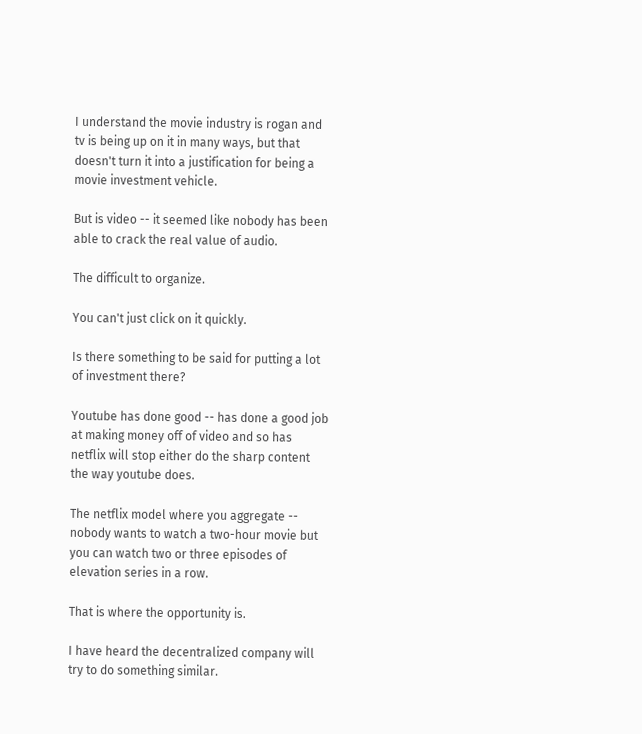I understand the movie industry is rogan and tv is being up on it in many ways, but that doesn't turn it into a justification for being a movie investment vehicle.

But is video -- it seemed like nobody has been able to crack the real value of audio.

The difficult to organize.

You can't just click on it quickly.

Is there something to be said for putting a lot of investment there?

Youtube has done good -- has done a good job at making money off of video and so has netflix will stop either do the sharp content the way youtube does.

The netflix model where you aggregate -- nobody wants to watch a two-hour movie but you can watch two or three episodes of elevation series in a row.

That is where the opportunity is.

I have heard the decentralized company will try to do something similar.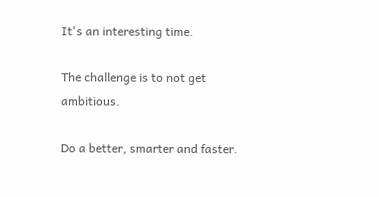It's an interesting time.

The challenge is to not get ambitious.

Do a better, smarter and faster.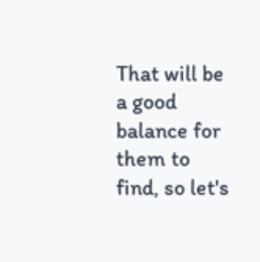That will be a good balance for them to find, so let's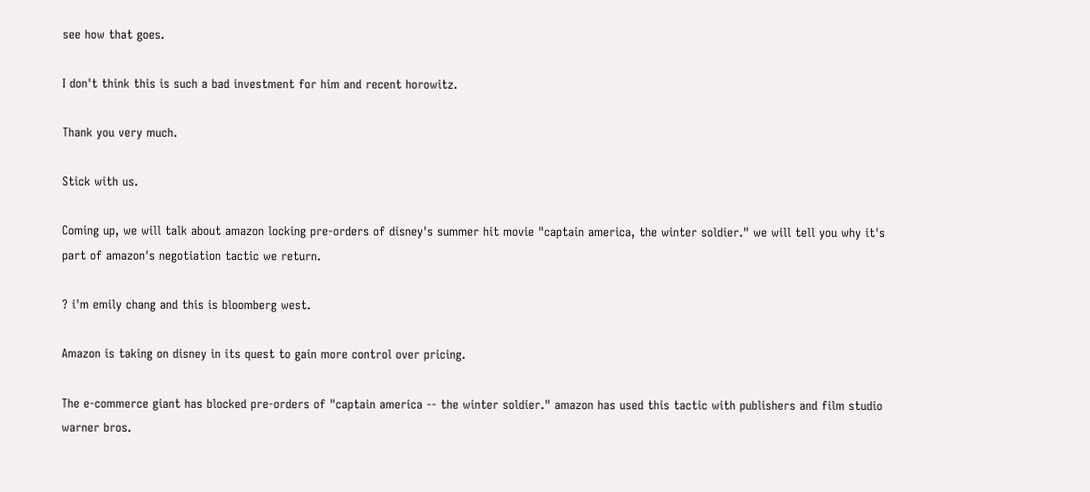see how that goes.

I don't think this is such a bad investment for him and recent horowitz.

Thank you very much.

Stick with us.

Coming up, we will talk about amazon locking pre-orders of disney's summer hit movie "captain america, the winter soldier." we will tell you why it's part of amazon's negotiation tactic we return.

? i'm emily chang and this is bloomberg west.

Amazon is taking on disney in its quest to gain more control over pricing.

The e-commerce giant has blocked pre-orders of "captain america -- the winter soldier." amazon has used this tactic with publishers and film studio warner bros.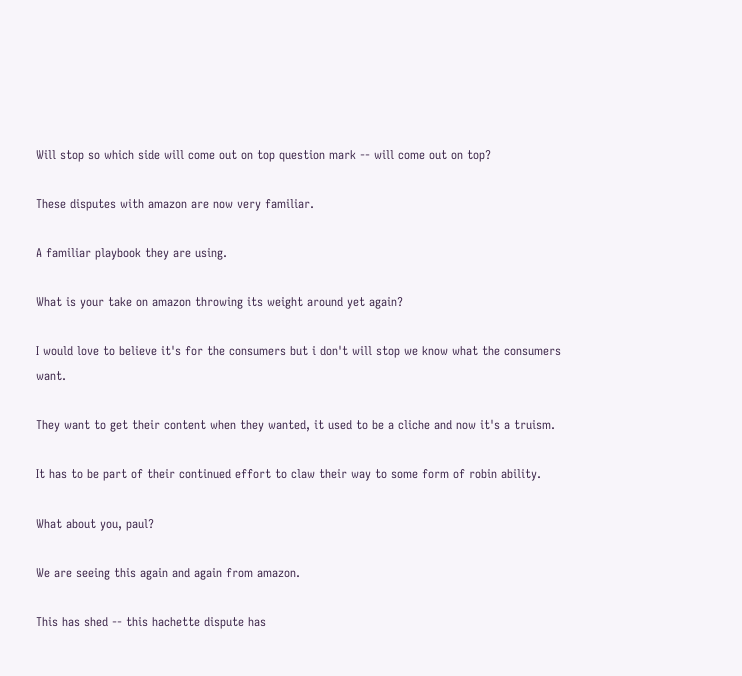Will stop so which side will come out on top question mark -- will come out on top?

These disputes with amazon are now very familiar.

A familiar playbook they are using.

What is your take on amazon throwing its weight around yet again?

I would love to believe it's for the consumers but i don't will stop we know what the consumers want.

They want to get their content when they wanted, it used to be a cliche and now it's a truism.

It has to be part of their continued effort to claw their way to some form of robin ability.

What about you, paul?

We are seeing this again and again from amazon.

This has shed -- this hachette dispute has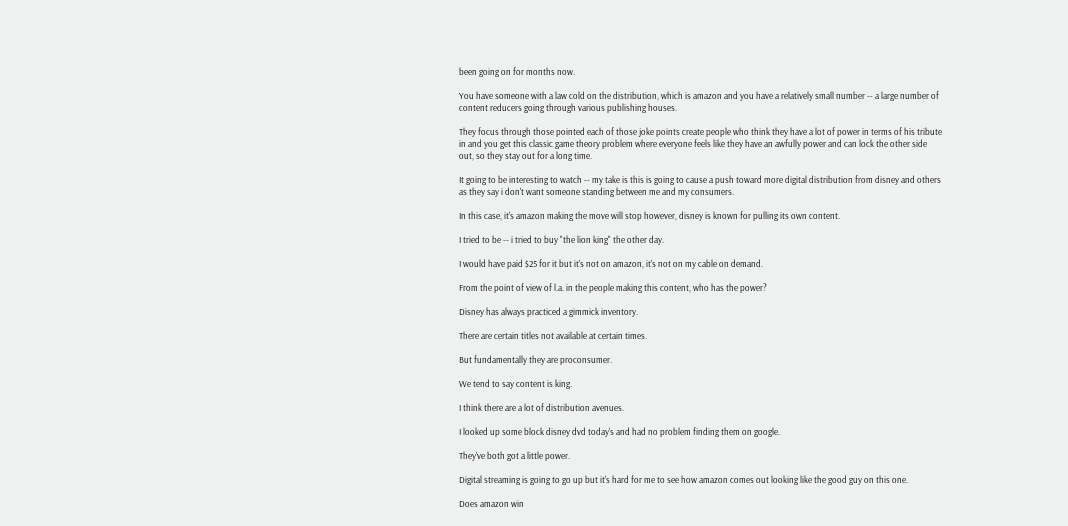been going on for months now.

You have someone with a law cold on the distribution, which is amazon and you have a relatively small number -- a large number of content reducers going through various publishing houses.

They focus through those pointed each of those joke points create people who think they have a lot of power in terms of his tribute in and you get this classic game theory problem where everyone feels like they have an awfully power and can lock the other side out, so they stay out for a long time.

It going to be interesting to watch -- my take is this is going to cause a push toward more digital distribution from disney and others as they say i don't want someone standing between me and my consumers.

In this case, it's amazon making the move will stop however, disney is known for pulling its own content.

I tried to be -- i tried to buy "the lion king" the other day.

I would have paid $25 for it but it's not on amazon, it's not on my cable on demand.

From the point of view of l.a. in the people making this content, who has the power?

Disney has always practiced a gimmick inventory.

There are certain titles not available at certain times.

But fundamentally they are proconsumer.

We tend to say content is king.

I think there are a lot of distribution avenues.

I looked up some block disney dvd today's and had no problem finding them on google.

They've both got a little power.

Digital streaming is going to go up but it's hard for me to see how amazon comes out looking like the good guy on this one.

Does amazon win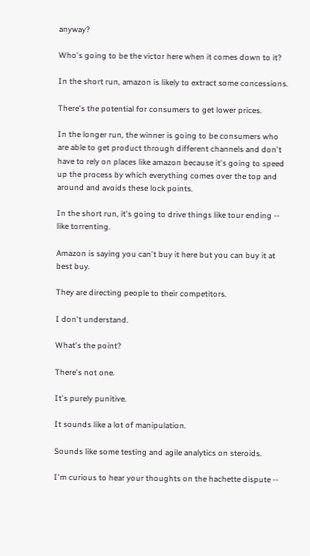anyway?

Who's going to be the victor here when it comes down to it?

In the short run, amazon is likely to extract some concessions.

There's the potential for consumers to get lower prices.

In the longer run, the winner is going to be consumers who are able to get product through different channels and don't have to rely on places like amazon because it's going to speed up the process by which everything comes over the top and around and avoids these lock points.

In the short run, it's going to drive things like tour ending -- like torrenting.

Amazon is saying you can't buy it here but you can buy it at best buy.

They are directing people to their competitors.

I don't understand.

What's the point?

There's not one.

It's purely punitive.

It sounds like a lot of manipulation.

Sounds like some testing and agile analytics on steroids.

I'm curious to hear your thoughts on the hachette dispute --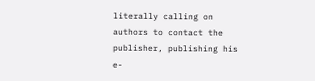literally calling on authors to contact the publisher, publishing his e-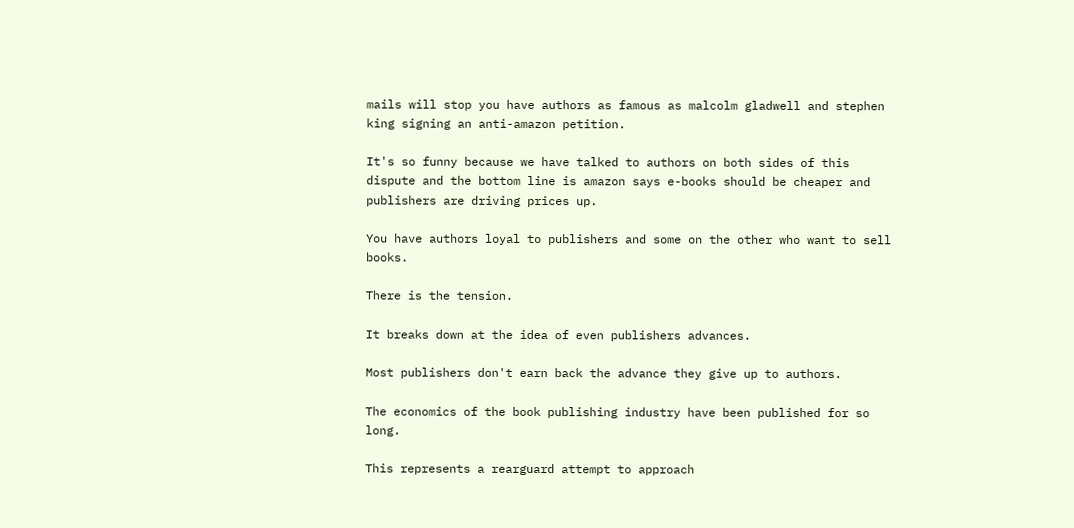mails will stop you have authors as famous as malcolm gladwell and stephen king signing an anti-amazon petition.

It's so funny because we have talked to authors on both sides of this dispute and the bottom line is amazon says e-books should be cheaper and publishers are driving prices up.

You have authors loyal to publishers and some on the other who want to sell books.

There is the tension.

It breaks down at the idea of even publishers advances.

Most publishers don't earn back the advance they give up to authors.

The economics of the book publishing industry have been published for so long.

This represents a rearguard attempt to approach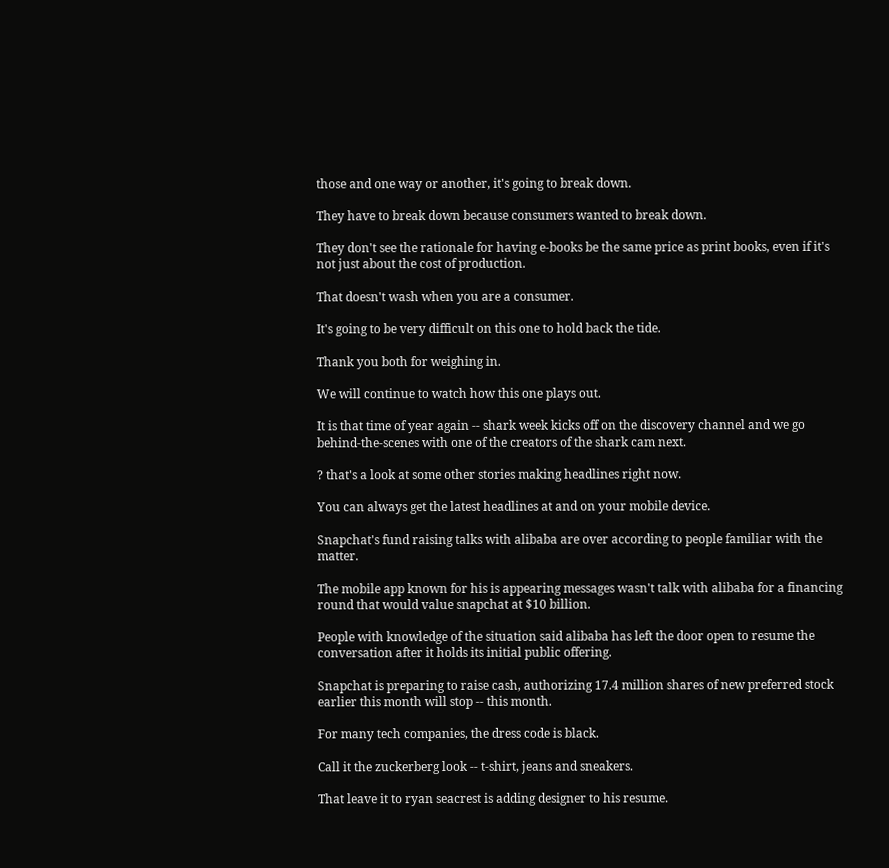those and one way or another, it's going to break down.

They have to break down because consumers wanted to break down.

They don't see the rationale for having e-books be the same price as print books, even if it's not just about the cost of production.

That doesn't wash when you are a consumer.

It's going to be very difficult on this one to hold back the tide.

Thank you both for weighing in.

We will continue to watch how this one plays out.

It is that time of year again -- shark week kicks off on the discovery channel and we go behind-the-scenes with one of the creators of the shark cam next.

? that's a look at some other stories making headlines right now.

You can always get the latest headlines at and on your mobile device.

Snapchat's fund raising talks with alibaba are over according to people familiar with the matter.

The mobile app known for his is appearing messages wasn't talk with alibaba for a financing round that would value snapchat at $10 billion.

People with knowledge of the situation said alibaba has left the door open to resume the conversation after it holds its initial public offering.

Snapchat is preparing to raise cash, authorizing 17.4 million shares of new preferred stock earlier this month will stop -- this month.

For many tech companies, the dress code is black.

Call it the zuckerberg look -- t-shirt, jeans and sneakers.

That leave it to ryan seacrest is adding designer to his resume.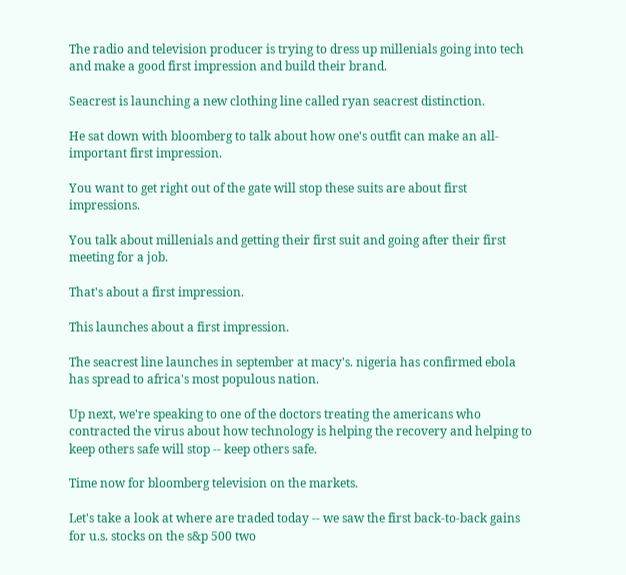The radio and television producer is trying to dress up millenials going into tech and make a good first impression and build their brand.

Seacrest is launching a new clothing line called ryan seacrest distinction.

He sat down with bloomberg to talk about how one's outfit can make an all-important first impression.

You want to get right out of the gate will stop these suits are about first impressions.

You talk about millenials and getting their first suit and going after their first meeting for a job.

That's about a first impression.

This launches about a first impression.

The seacrest line launches in september at macy's. nigeria has confirmed ebola has spread to africa's most populous nation.

Up next, we're speaking to one of the doctors treating the americans who contracted the virus about how technology is helping the recovery and helping to keep others safe will stop -- keep others safe.

Time now for bloomberg television on the markets.

Let's take a look at where are traded today -- we saw the first back-to-back gains for u.s. stocks on the s&p 500 two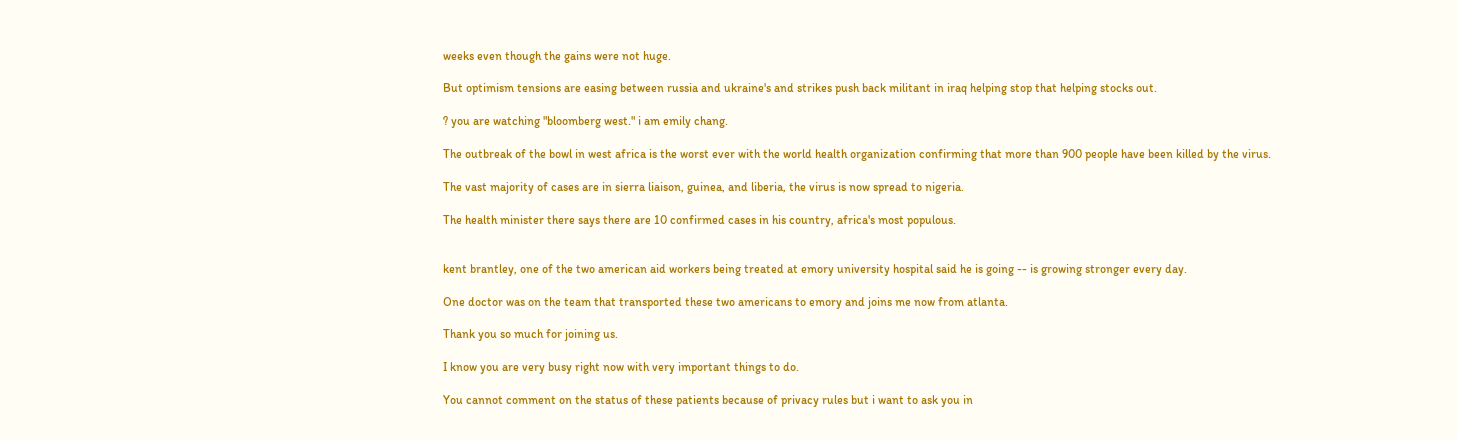weeks even though the gains were not huge.

But optimism tensions are easing between russia and ukraine's and strikes push back militant in iraq helping stop that helping stocks out.

? you are watching "bloomberg west." i am emily chang.

The outbreak of the bowl in west africa is the worst ever with the world health organization confirming that more than 900 people have been killed by the virus.

The vast majority of cases are in sierra liaison, guinea, and liberia, the virus is now spread to nigeria.

The health minister there says there are 10 confirmed cases in his country, africa's most populous.


kent brantley, one of the two american aid workers being treated at emory university hospital said he is going -- is growing stronger every day.

One doctor was on the team that transported these two americans to emory and joins me now from atlanta.

Thank you so much for joining us.

I know you are very busy right now with very important things to do.

You cannot comment on the status of these patients because of privacy rules but i want to ask you in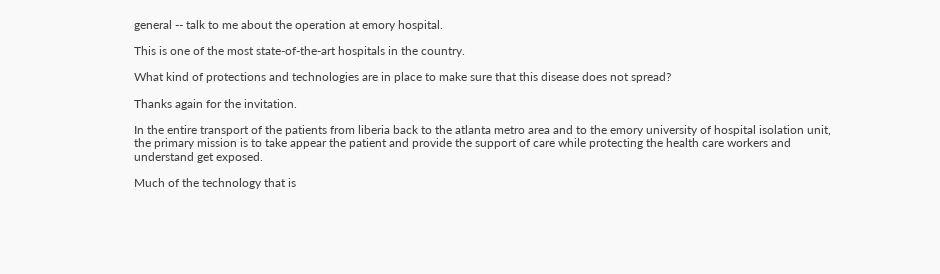general -- talk to me about the operation at emory hospital.

This is one of the most state-of-the-art hospitals in the country.

What kind of protections and technologies are in place to make sure that this disease does not spread?

Thanks again for the invitation.

In the entire transport of the patients from liberia back to the atlanta metro area and to the emory university of hospital isolation unit, the primary mission is to take appear the patient and provide the support of care while protecting the health care workers and understand get exposed.

Much of the technology that is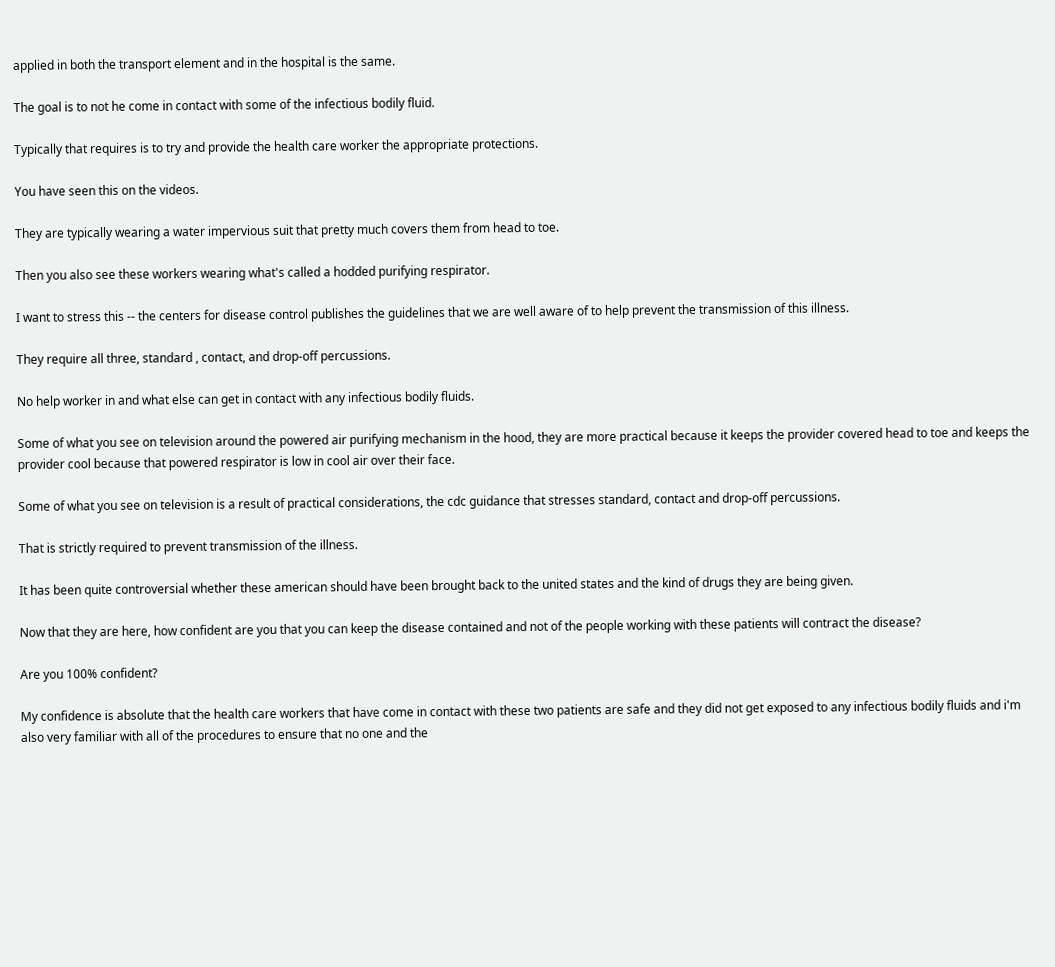applied in both the transport element and in the hospital is the same.

The goal is to not he come in contact with some of the infectious bodily fluid.

Typically that requires is to try and provide the health care worker the appropriate protections.

You have seen this on the videos.

They are typically wearing a water impervious suit that pretty much covers them from head to toe.

Then you also see these workers wearing what's called a hodded purifying respirator.

I want to stress this -- the centers for disease control publishes the guidelines that we are well aware of to help prevent the transmission of this illness.

They require all three, standard , contact, and drop-off percussions.

No help worker in and what else can get in contact with any infectious bodily fluids.

Some of what you see on television around the powered air purifying mechanism in the hood, they are more practical because it keeps the provider covered head to toe and keeps the provider cool because that powered respirator is low in cool air over their face.

Some of what you see on television is a result of practical considerations, the cdc guidance that stresses standard, contact and drop-off percussions.

That is strictly required to prevent transmission of the illness.

It has been quite controversial whether these american should have been brought back to the united states and the kind of drugs they are being given.

Now that they are here, how confident are you that you can keep the disease contained and not of the people working with these patients will contract the disease?

Are you 100% confident?

My confidence is absolute that the health care workers that have come in contact with these two patients are safe and they did not get exposed to any infectious bodily fluids and i'm also very familiar with all of the procedures to ensure that no one and the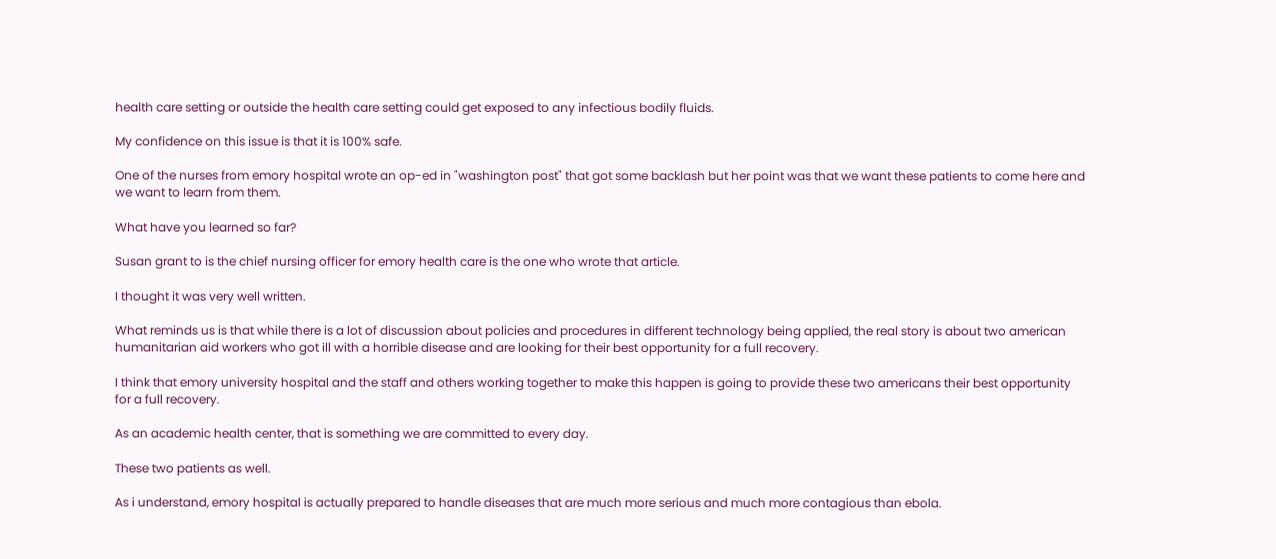health care setting or outside the health care setting could get exposed to any infectious bodily fluids.

My confidence on this issue is that it is 100% safe.

One of the nurses from emory hospital wrote an op-ed in "washington post" that got some backlash but her point was that we want these patients to come here and we want to learn from them.

What have you learned so far?

Susan grant to is the chief nursing officer for emory health care is the one who wrote that article.

I thought it was very well written.

What reminds us is that while there is a lot of discussion about policies and procedures in different technology being applied, the real story is about two american humanitarian aid workers who got ill with a horrible disease and are looking for their best opportunity for a full recovery.

I think that emory university hospital and the staff and others working together to make this happen is going to provide these two americans their best opportunity for a full recovery.

As an academic health center, that is something we are committed to every day.

These two patients as well.

As i understand, emory hospital is actually prepared to handle diseases that are much more serious and much more contagious than ebola.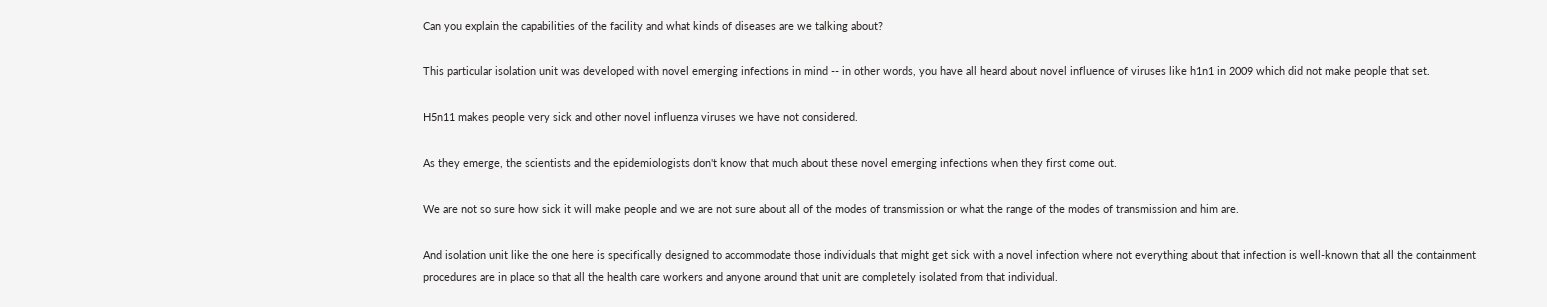Can you explain the capabilities of the facility and what kinds of diseases are we talking about?

This particular isolation unit was developed with novel emerging infections in mind -- in other words, you have all heard about novel influence of viruses like h1n1 in 2009 which did not make people that set.

H5n11 makes people very sick and other novel influenza viruses we have not considered.

As they emerge, the scientists and the epidemiologists don't know that much about these novel emerging infections when they first come out.

We are not so sure how sick it will make people and we are not sure about all of the modes of transmission or what the range of the modes of transmission and him are.

And isolation unit like the one here is specifically designed to accommodate those individuals that might get sick with a novel infection where not everything about that infection is well-known that all the containment procedures are in place so that all the health care workers and anyone around that unit are completely isolated from that individual.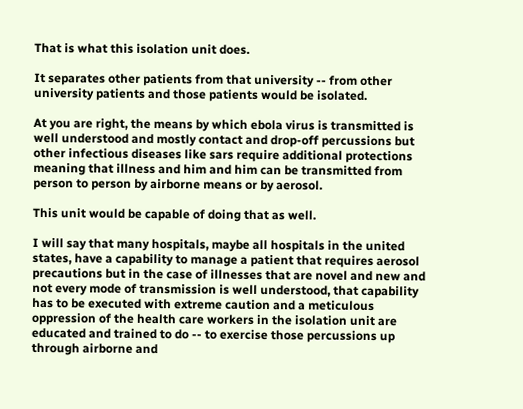That is what this isolation unit does.

It separates other patients from that university -- from other university patients and those patients would be isolated.

At you are right, the means by which ebola virus is transmitted is well understood and mostly contact and drop-off percussions but other infectious diseases like sars require additional protections meaning that illness and him and him can be transmitted from person to person by airborne means or by aerosol.

This unit would be capable of doing that as well.

I will say that many hospitals, maybe all hospitals in the united states, have a capability to manage a patient that requires aerosol precautions but in the case of illnesses that are novel and new and not every mode of transmission is well understood, that capability has to be executed with extreme caution and a meticulous oppression of the health care workers in the isolation unit are educated and trained to do -- to exercise those percussions up through airborne and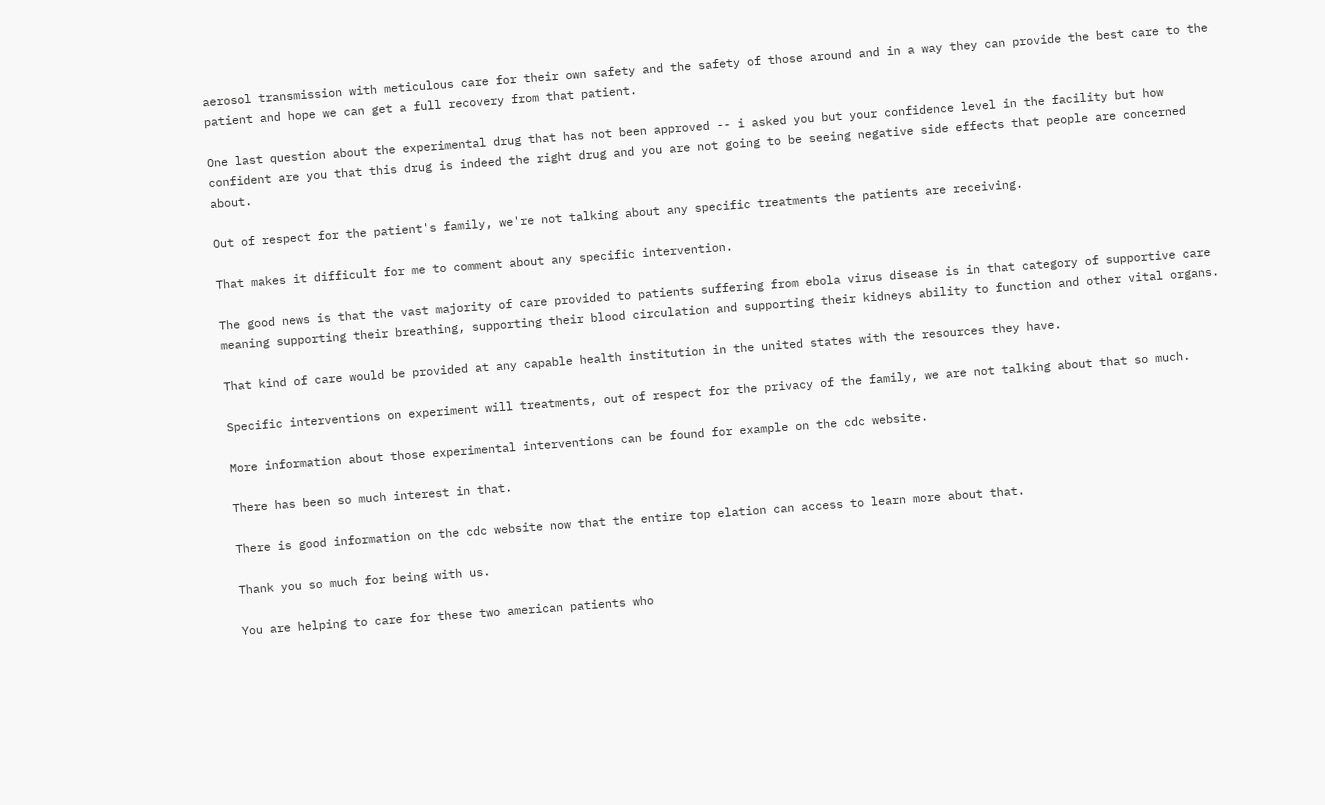aerosol transmission with meticulous care for their own safety and the safety of those around and in a way they can provide the best care to the patient and hope we can get a full recovery from that patient.

One last question about the experimental drug that has not been approved -- i asked you but your confidence level in the facility but how confident are you that this drug is indeed the right drug and you are not going to be seeing negative side effects that people are concerned about.

Out of respect for the patient's family, we're not talking about any specific treatments the patients are receiving.

That makes it difficult for me to comment about any specific intervention.

The good news is that the vast majority of care provided to patients suffering from ebola virus disease is in that category of supportive care meaning supporting their breathing, supporting their blood circulation and supporting their kidneys ability to function and other vital organs.

That kind of care would be provided at any capable health institution in the united states with the resources they have.

Specific interventions on experiment will treatments, out of respect for the privacy of the family, we are not talking about that so much.

More information about those experimental interventions can be found for example on the cdc website.

There has been so much interest in that.

There is good information on the cdc website now that the entire top elation can access to learn more about that.

Thank you so much for being with us.

You are helping to care for these two american patients who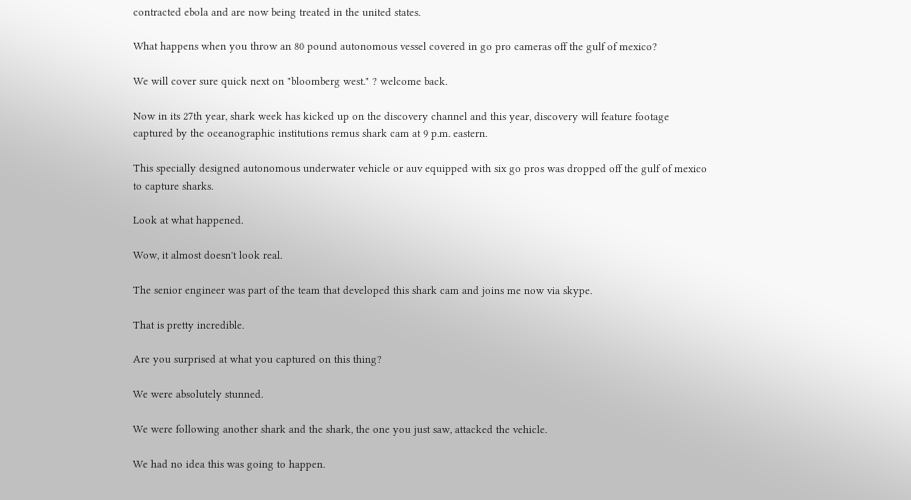contracted ebola and are now being treated in the united states.

What happens when you throw an 80 pound autonomous vessel covered in go pro cameras off the gulf of mexico?

We will cover sure quick next on "bloomberg west." ? welcome back.

Now in its 27th year, shark week has kicked up on the discovery channel and this year, discovery will feature footage captured by the oceanographic institutions remus shark cam at 9 p.m. eastern.

This specially designed autonomous underwater vehicle or auv equipped with six go pros was dropped off the gulf of mexico to capture sharks.

Look at what happened.

Wow, it almost doesn't look real.

The senior engineer was part of the team that developed this shark cam and joins me now via skype.

That is pretty incredible.

Are you surprised at what you captured on this thing?

We were absolutely stunned.

We were following another shark and the shark, the one you just saw, attacked the vehicle.

We had no idea this was going to happen.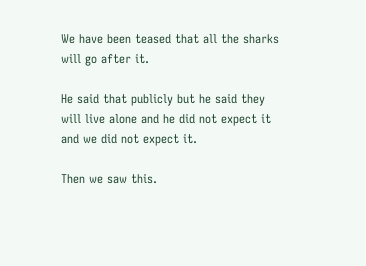We have been teased that all the sharks will go after it.

He said that publicly but he said they will live alone and he did not expect it and we did not expect it.

Then we saw this.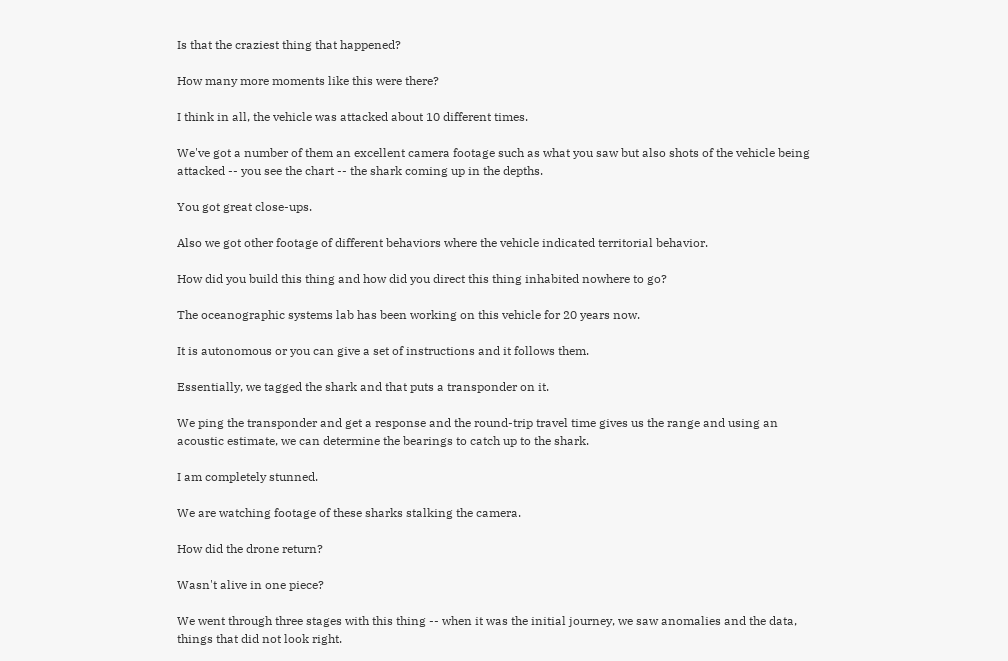Is that the craziest thing that happened?

How many more moments like this were there?

I think in all, the vehicle was attacked about 10 different times.

We've got a number of them an excellent camera footage such as what you saw but also shots of the vehicle being attacked -- you see the chart -- the shark coming up in the depths.

You got great close-ups.

Also we got other footage of different behaviors where the vehicle indicated territorial behavior.

How did you build this thing and how did you direct this thing inhabited nowhere to go?

The oceanographic systems lab has been working on this vehicle for 20 years now.

It is autonomous or you can give a set of instructions and it follows them.

Essentially, we tagged the shark and that puts a transponder on it.

We ping the transponder and get a response and the round-trip travel time gives us the range and using an acoustic estimate, we can determine the bearings to catch up to the shark.

I am completely stunned.

We are watching footage of these sharks stalking the camera.

How did the drone return?

Wasn't alive in one piece?

We went through three stages with this thing -- when it was the initial journey, we saw anomalies and the data, things that did not look right.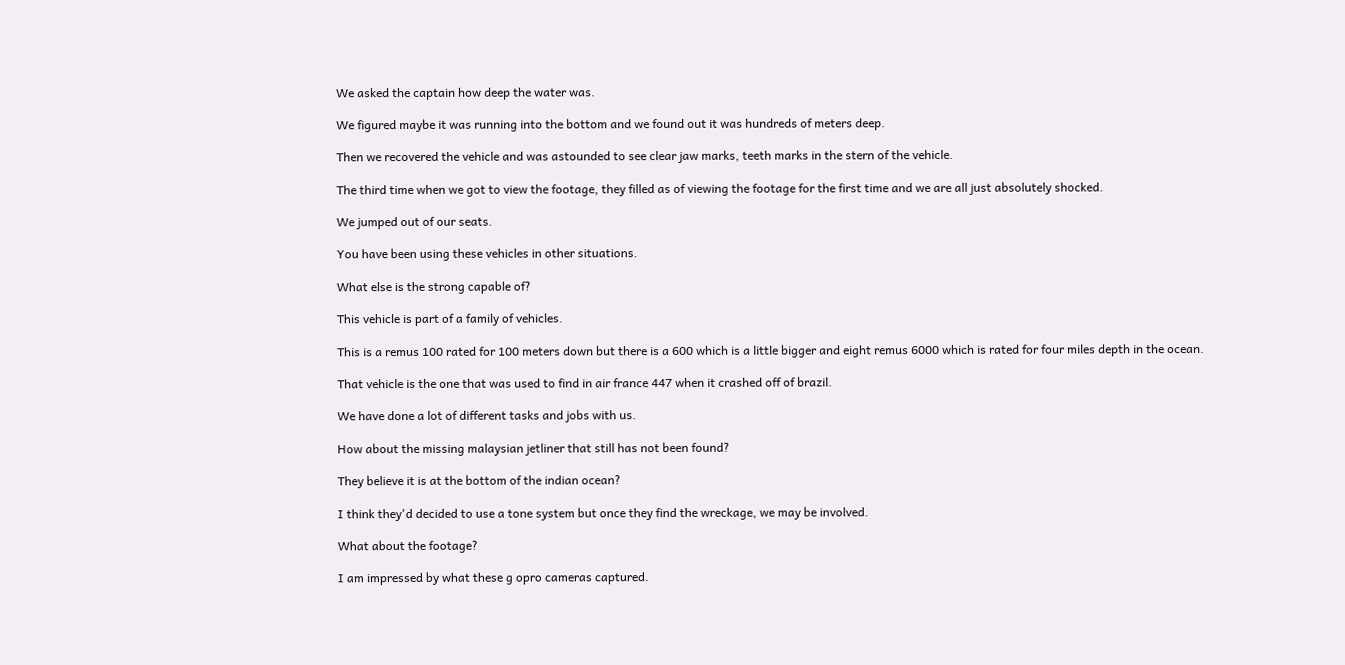We asked the captain how deep the water was.

We figured maybe it was running into the bottom and we found out it was hundreds of meters deep.

Then we recovered the vehicle and was astounded to see clear jaw marks, teeth marks in the stern of the vehicle.

The third time when we got to view the footage, they filled as of viewing the footage for the first time and we are all just absolutely shocked.

We jumped out of our seats.

You have been using these vehicles in other situations.

What else is the strong capable of?

This vehicle is part of a family of vehicles.

This is a remus 100 rated for 100 meters down but there is a 600 which is a little bigger and eight remus 6000 which is rated for four miles depth in the ocean.

That vehicle is the one that was used to find in air france 447 when it crashed off of brazil.

We have done a lot of different tasks and jobs with us.

How about the missing malaysian jetliner that still has not been found?

They believe it is at the bottom of the indian ocean?

I think they'd decided to use a tone system but once they find the wreckage, we may be involved.

What about the footage?

I am impressed by what these g opro cameras captured.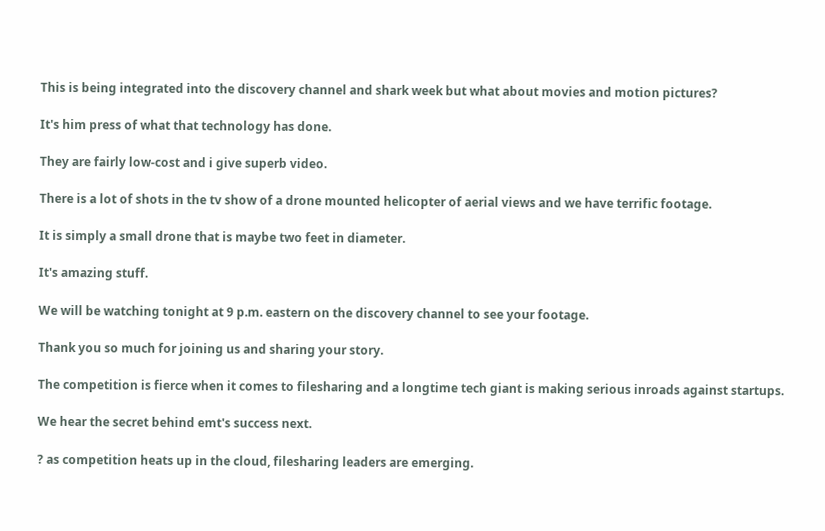This is being integrated into the discovery channel and shark week but what about movies and motion pictures?

It's him press of what that technology has done.

They are fairly low-cost and i give superb video.

There is a lot of shots in the tv show of a drone mounted helicopter of aerial views and we have terrific footage.

It is simply a small drone that is maybe two feet in diameter.

It's amazing stuff.

We will be watching tonight at 9 p.m. eastern on the discovery channel to see your footage.

Thank you so much for joining us and sharing your story.

The competition is fierce when it comes to filesharing and a longtime tech giant is making serious inroads against startups.

We hear the secret behind emt's success next.

? as competition heats up in the cloud, filesharing leaders are emerging.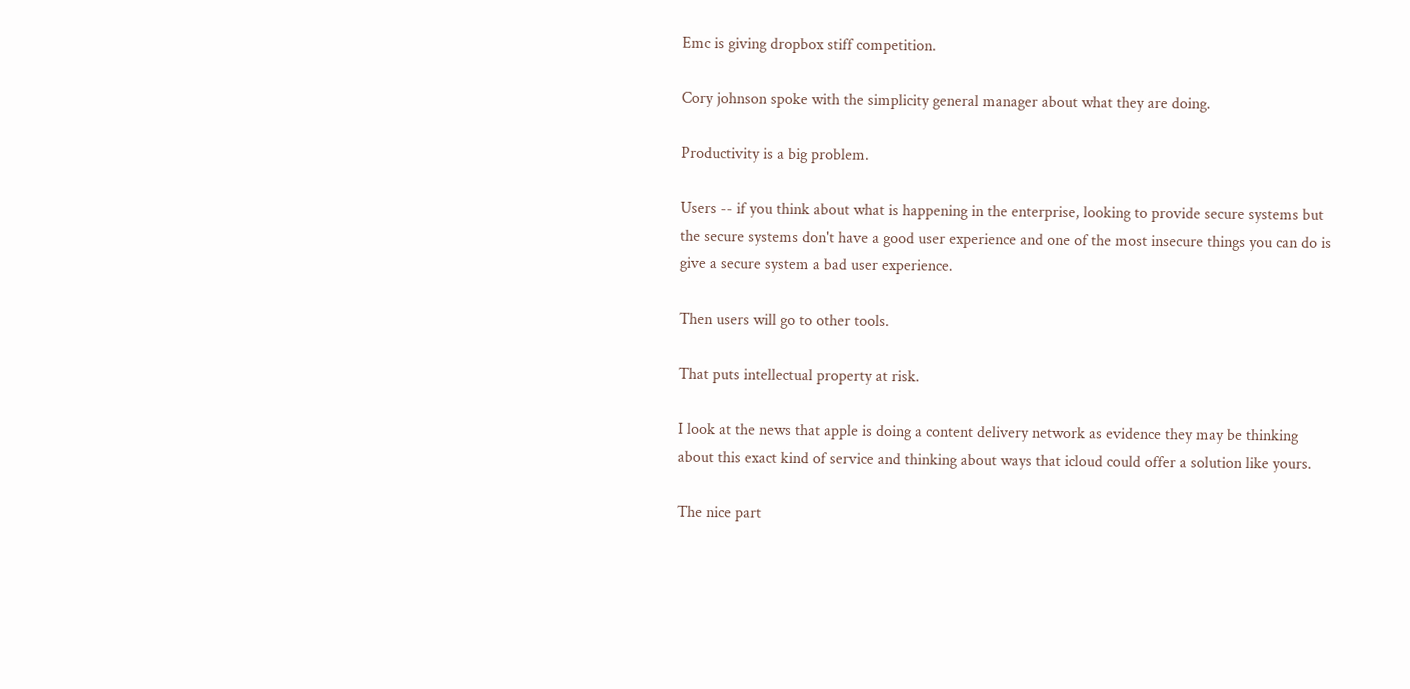Emc is giving dropbox stiff competition.

Cory johnson spoke with the simplicity general manager about what they are doing.

Productivity is a big problem.

Users -- if you think about what is happening in the enterprise, looking to provide secure systems but the secure systems don't have a good user experience and one of the most insecure things you can do is give a secure system a bad user experience.

Then users will go to other tools.

That puts intellectual property at risk.

I look at the news that apple is doing a content delivery network as evidence they may be thinking about this exact kind of service and thinking about ways that icloud could offer a solution like yours.

The nice part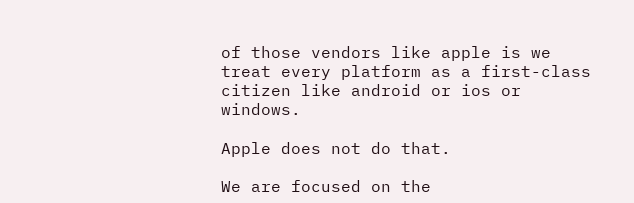of those vendors like apple is we treat every platform as a first-class citizen like android or ios or windows.

Apple does not do that.

We are focused on the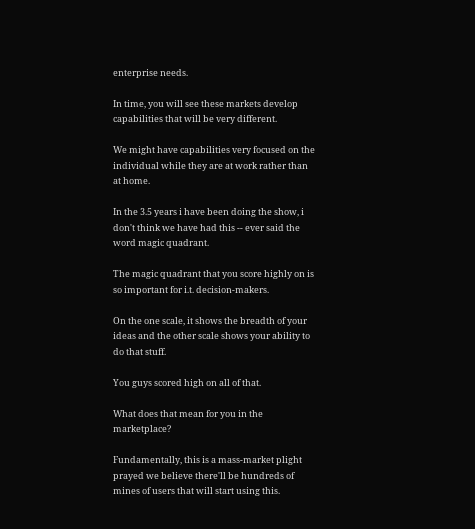enterprise needs.

In time, you will see these markets develop capabilities that will be very different.

We might have capabilities very focused on the individual while they are at work rather than at home.

In the 3.5 years i have been doing the show, i don't think we have had this -- ever said the word magic quadrant.

The magic quadrant that you score highly on is so important for i.t. decision-makers.

On the one scale, it shows the breadth of your ideas and the other scale shows your ability to do that stuff.

You guys scored high on all of that.

What does that mean for you in the marketplace?

Fundamentally, this is a mass-market plight prayed we believe there'll be hundreds of mines of users that will start using this.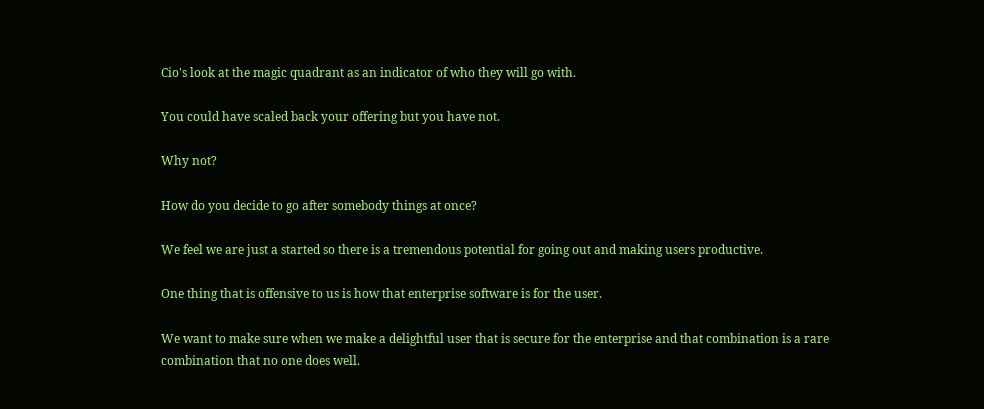Cio's look at the magic quadrant as an indicator of who they will go with.

You could have scaled back your offering but you have not.

Why not?

How do you decide to go after somebody things at once?

We feel we are just a started so there is a tremendous potential for going out and making users productive.

One thing that is offensive to us is how that enterprise software is for the user.

We want to make sure when we make a delightful user that is secure for the enterprise and that combination is a rare combination that no one does well.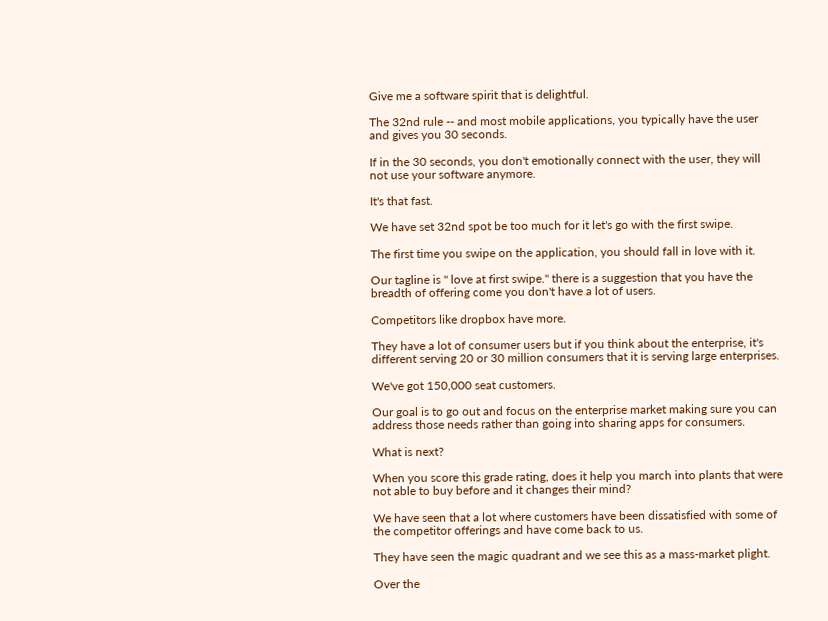Give me a software spirit that is delightful.

The 32nd rule -- and most mobile applications, you typically have the user and gives you 30 seconds.

If in the 30 seconds, you don't emotionally connect with the user, they will not use your software anymore.

It's that fast.

We have set 32nd spot be too much for it let's go with the first swipe.

The first time you swipe on the application, you should fall in love with it.

Our tagline is " love at first swipe." there is a suggestion that you have the breadth of offering come you don't have a lot of users.

Competitors like dropbox have more.

They have a lot of consumer users but if you think about the enterprise, it's different serving 20 or 30 million consumers that it is serving large enterprises.

We've got 150,000 seat customers.

Our goal is to go out and focus on the enterprise market making sure you can address those needs rather than going into sharing apps for consumers.

What is next?

When you score this grade rating, does it help you march into plants that were not able to buy before and it changes their mind?

We have seen that a lot where customers have been dissatisfied with some of the competitor offerings and have come back to us.

They have seen the magic quadrant and we see this as a mass-market plight.

Over the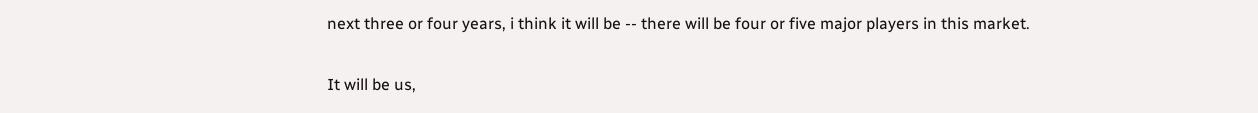next three or four years, i think it will be -- there will be four or five major players in this market.

It will be us,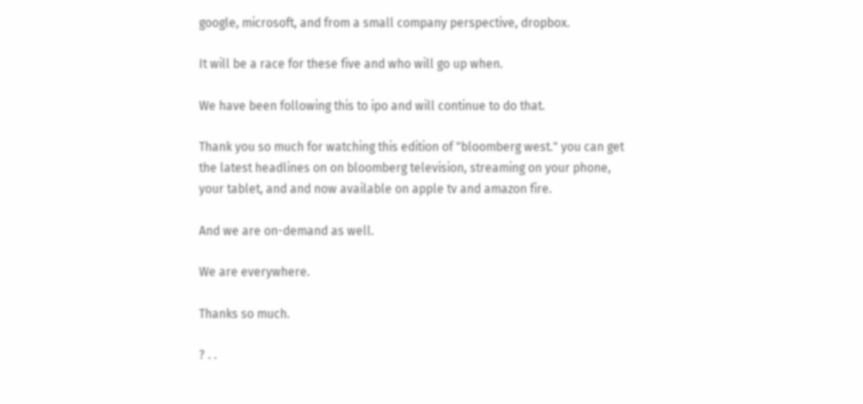google, microsoft, and from a small company perspective, dropbox.

It will be a race for these five and who will go up when.

We have been following this to ipo and will continue to do that.

Thank you so much for watching this edition of "bloomberg west." you can get the latest headlines on on bloomberg television, streaming on your phone, your tablet, and and now available on apple tv and amazon fire.

And we are on-demand as well.

We are everywhere.

Thanks so much.

? . .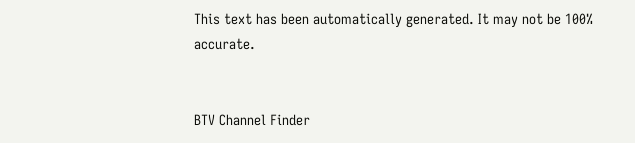This text has been automatically generated. It may not be 100% accurate.


BTV Channel Finder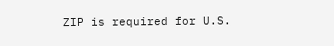ZIP is required for U.S.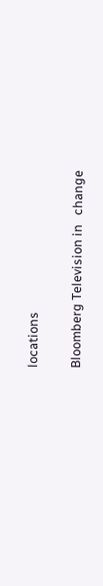locations

Bloomberg Television in   change